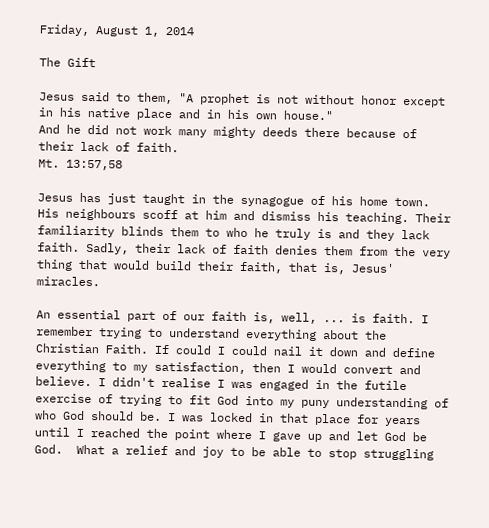Friday, August 1, 2014

The Gift

Jesus said to them, "A prophet is not without honor except in his native place and in his own house."
And he did not work many mighty deeds there because of their lack of faith.
Mt. 13:57,58

Jesus has just taught in the synagogue of his home town. His neighbours scoff at him and dismiss his teaching. Their familiarity blinds them to who he truly is and they lack faith. Sadly, their lack of faith denies them from the very thing that would build their faith, that is, Jesus' miracles.

An essential part of our faith is, well, ... is faith. I remember trying to understand everything about the Christian Faith. If could I could nail it down and define everything to my satisfaction, then I would convert and believe. I didn't realise I was engaged in the futile exercise of trying to fit God into my puny understanding of who God should be. I was locked in that place for years until I reached the point where I gave up and let God be God.  What a relief and joy to be able to stop struggling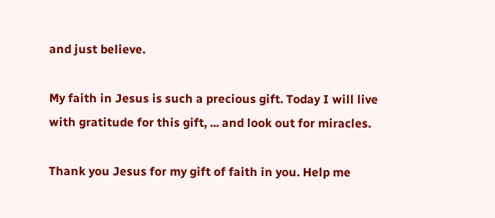and just believe.

My faith in Jesus is such a precious gift. Today I will live with gratitude for this gift, ... and look out for miracles.

Thank you Jesus for my gift of faith in you. Help me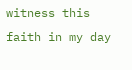witness this faith in my day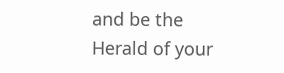and be the Herald of your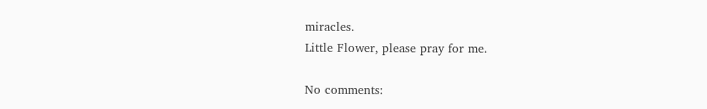miracles.
Little Flower, please pray for me.

No comments: